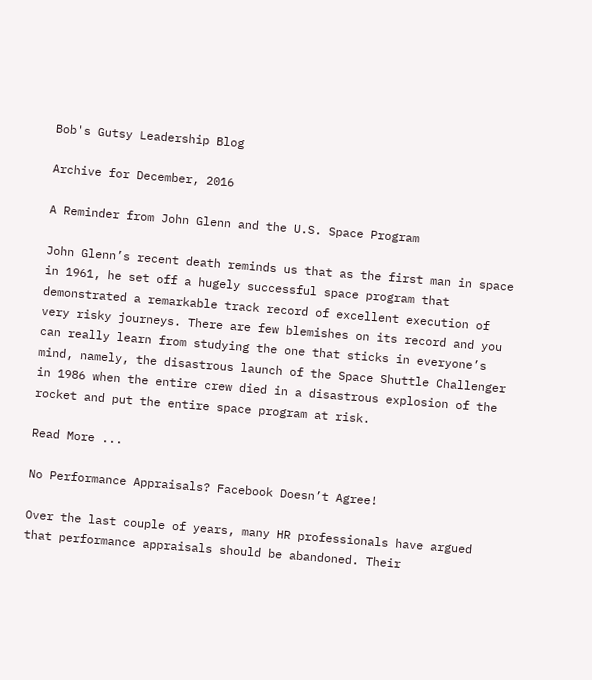Bob's Gutsy Leadership Blog

Archive for December, 2016

A Reminder from John Glenn and the U.S. Space Program

John Glenn’s recent death reminds us that as the first man in space in 1961, he set off a hugely successful space program that demonstrated a remarkable track record of excellent execution of very risky journeys. There are few blemishes on its record and you can really learn from studying the one that sticks in everyone’s mind, namely, the disastrous launch of the Space Shuttle Challenger in 1986 when the entire crew died in a disastrous explosion of the rocket and put the entire space program at risk.

Read More ...

No Performance Appraisals? Facebook Doesn’t Agree!

Over the last couple of years, many HR professionals have argued that performance appraisals should be abandoned. Their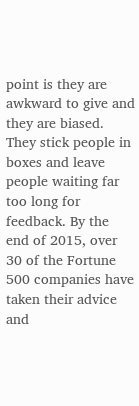point is they are awkward to give and they are biased. They stick people in boxes and leave people waiting far too long for feedback. By the end of 2015, over 30 of the Fortune 500 companies have taken their advice and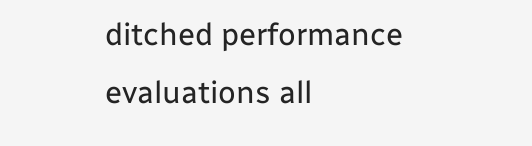ditched performance evaluations all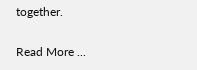together.

Read More ...